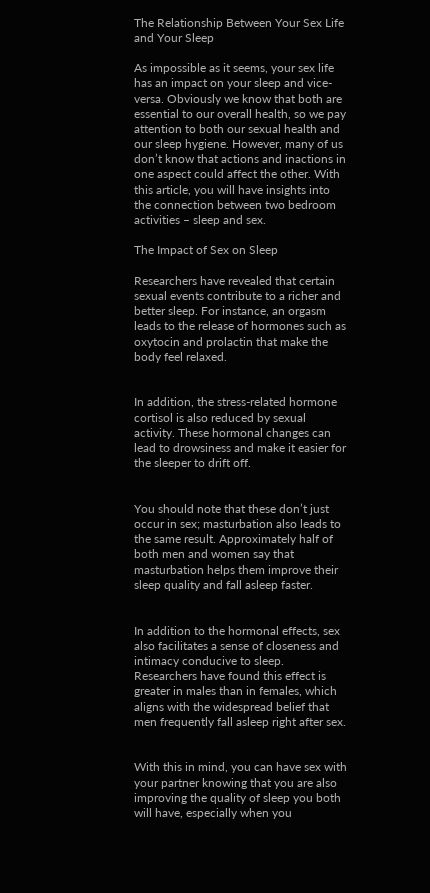The Relationship Between Your Sex Life and Your Sleep

As impossible as it seems, your sex life has an impact on your sleep and vice-versa. Obviously we know that both are essential to our overall health, so we pay attention to both our sexual health and our sleep hygiene. However, many of us don’t know that actions and inactions in one aspect could affect the other. With this article, you will have insights into the connection between two bedroom activities – sleep and sex.

The Impact of Sex on Sleep

Researchers have revealed that certain sexual events contribute to a richer and better sleep. For instance, an orgasm leads to the release of hormones such as oxytocin and prolactin that make the body feel relaxed.


In addition, the stress-related hormone cortisol is also reduced by sexual activity. These hormonal changes can lead to drowsiness and make it easier for the sleeper to drift off.


You should note that these don’t just occur in sex; masturbation also leads to the same result. Approximately half of both men and women say that masturbation helps them improve their sleep quality and fall asleep faster.


In addition to the hormonal effects, sex also facilitates a sense of closeness and intimacy conducive to sleep. Researchers have found this effect is greater in males than in females, which aligns with the widespread belief that men frequently fall asleep right after sex.


With this in mind, you can have sex with your partner knowing that you are also improving the quality of sleep you both will have, especially when you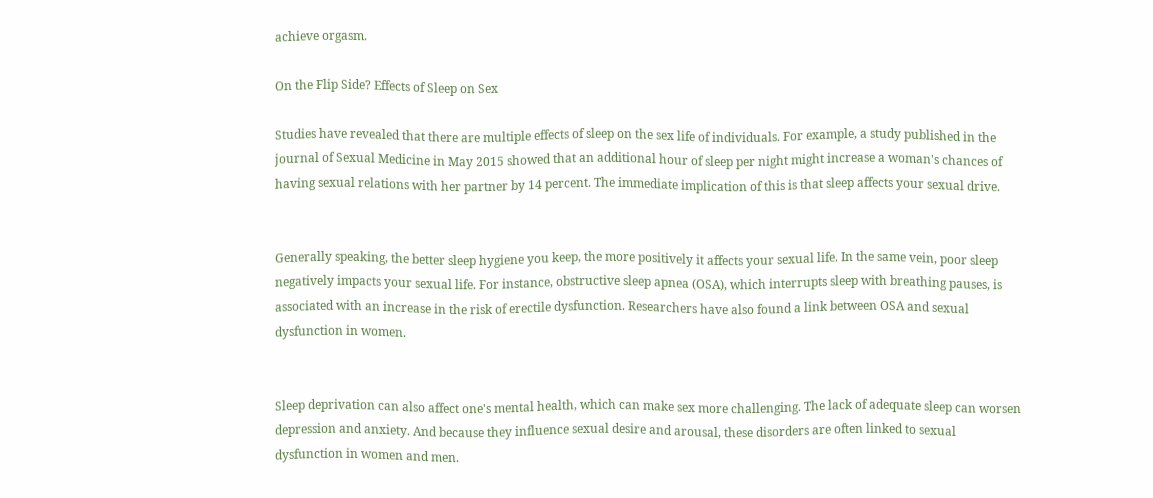achieve orgasm.

On the Flip Side? Effects of Sleep on Sex

Studies have revealed that there are multiple effects of sleep on the sex life of individuals. For example, a study published in the journal of Sexual Medicine in May 2015 showed that an additional hour of sleep per night might increase a woman's chances of having sexual relations with her partner by 14 percent. The immediate implication of this is that sleep affects your sexual drive.


Generally speaking, the better sleep hygiene you keep, the more positively it affects your sexual life. In the same vein, poor sleep negatively impacts your sexual life. For instance, obstructive sleep apnea (OSA), which interrupts sleep with breathing pauses, is associated with an increase in the risk of erectile dysfunction. Researchers have also found a link between OSA and sexual dysfunction in women.


Sleep deprivation can also affect one's mental health, which can make sex more challenging. The lack of adequate sleep can worsen depression and anxiety. And because they influence sexual desire and arousal, these disorders are often linked to sexual dysfunction in women and men.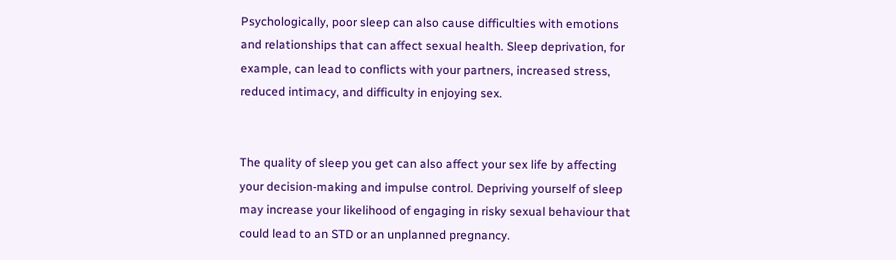Psychologically, poor sleep can also cause difficulties with emotions and relationships that can affect sexual health. Sleep deprivation, for example, can lead to conflicts with your partners, increased stress, reduced intimacy, and difficulty in enjoying sex.


The quality of sleep you get can also affect your sex life by affecting your decision-making and impulse control. Depriving yourself of sleep may increase your likelihood of engaging in risky sexual behaviour that could lead to an STD or an unplanned pregnancy.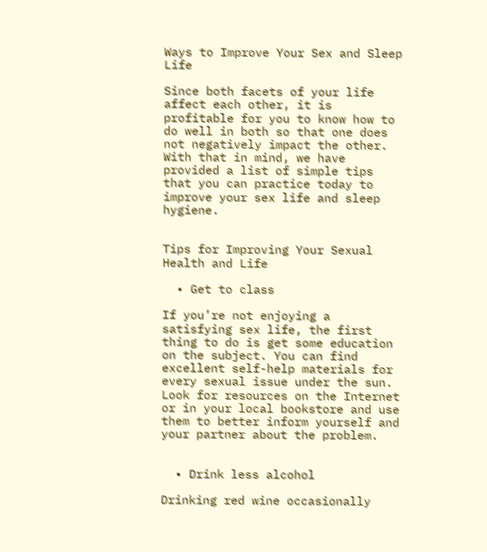Ways to Improve Your Sex and Sleep Life

Since both facets of your life affect each other, it is profitable for you to know how to do well in both so that one does not negatively impact the other. With that in mind, we have provided a list of simple tips that you can practice today to improve your sex life and sleep hygiene.


Tips for Improving Your Sexual Health and Life

  • Get to class

If you’re not enjoying a satisfying sex life, the first thing to do is get some education on the subject. You can find excellent self-help materials for every sexual issue under the sun. Look for resources on the Internet or in your local bookstore and use them to better inform yourself and your partner about the problem.


  • Drink less alcohol

Drinking red wine occasionally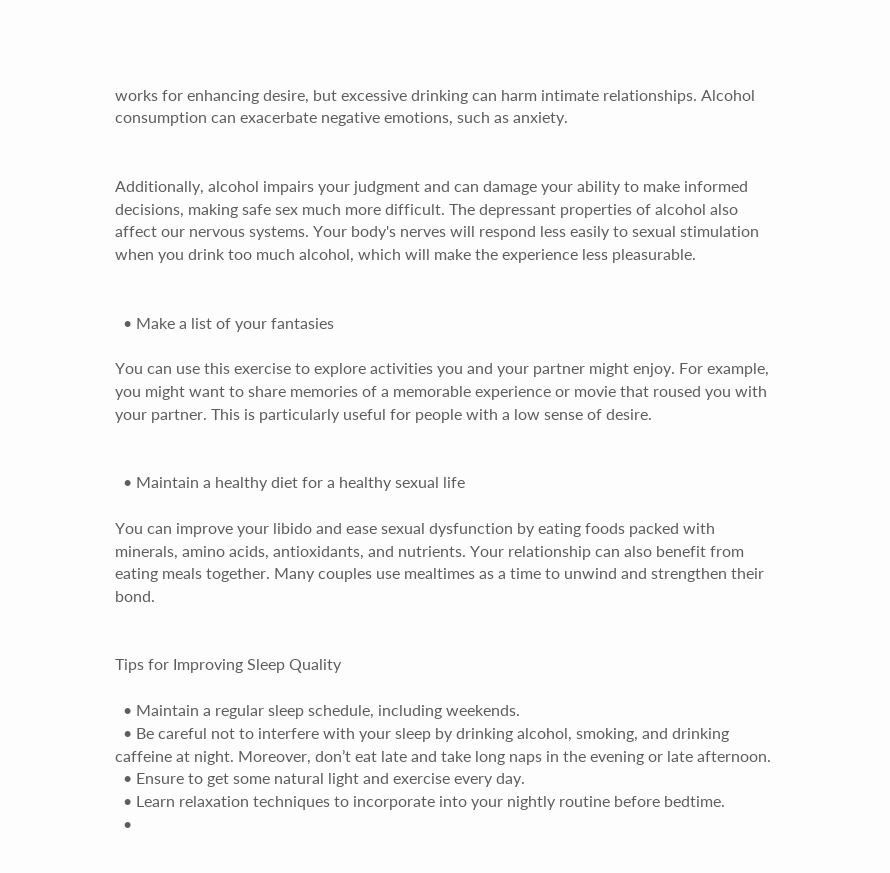works for enhancing desire, but excessive drinking can harm intimate relationships. Alcohol consumption can exacerbate negative emotions, such as anxiety.


Additionally, alcohol impairs your judgment and can damage your ability to make informed decisions, making safe sex much more difficult. The depressant properties of alcohol also affect our nervous systems. Your body's nerves will respond less easily to sexual stimulation when you drink too much alcohol, which will make the experience less pleasurable.


  • Make a list of your fantasies

You can use this exercise to explore activities you and your partner might enjoy. For example, you might want to share memories of a memorable experience or movie that roused you with your partner. This is particularly useful for people with a low sense of desire.


  • Maintain a healthy diet for a healthy sexual life

You can improve your libido and ease sexual dysfunction by eating foods packed with minerals, amino acids, antioxidants, and nutrients. Your relationship can also benefit from eating meals together. Many couples use mealtimes as a time to unwind and strengthen their bond.


Tips for Improving Sleep Quality

  • Maintain a regular sleep schedule, including weekends.
  • Be careful not to interfere with your sleep by drinking alcohol, smoking, and drinking caffeine at night. Moreover, don’t eat late and take long naps in the evening or late afternoon.
  • Ensure to get some natural light and exercise every day.
  • Learn relaxation techniques to incorporate into your nightly routine before bedtime.
  •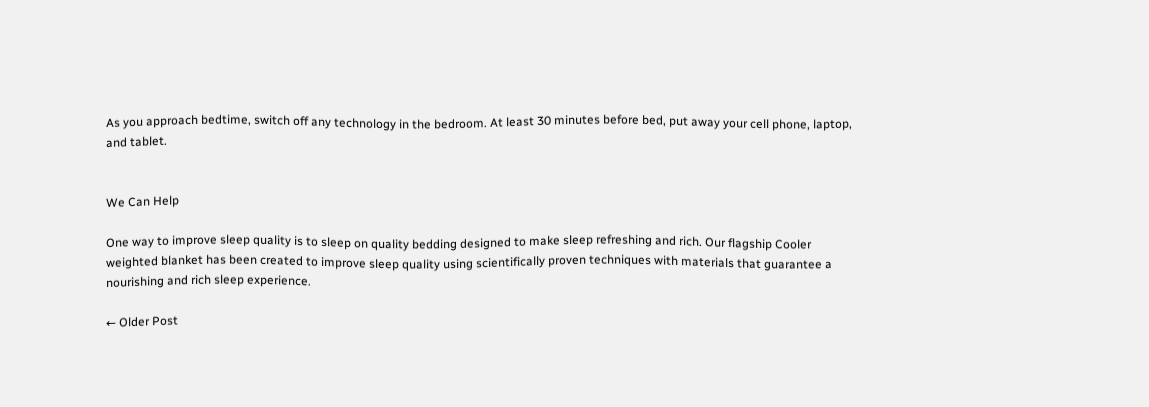As you approach bedtime, switch off any technology in the bedroom. At least 30 minutes before bed, put away your cell phone, laptop, and tablet.


We Can Help

One way to improve sleep quality is to sleep on quality bedding designed to make sleep refreshing and rich. Our flagship Cooler weighted blanket has been created to improve sleep quality using scientifically proven techniques with materials that guarantee a nourishing and rich sleep experience.

← Older Post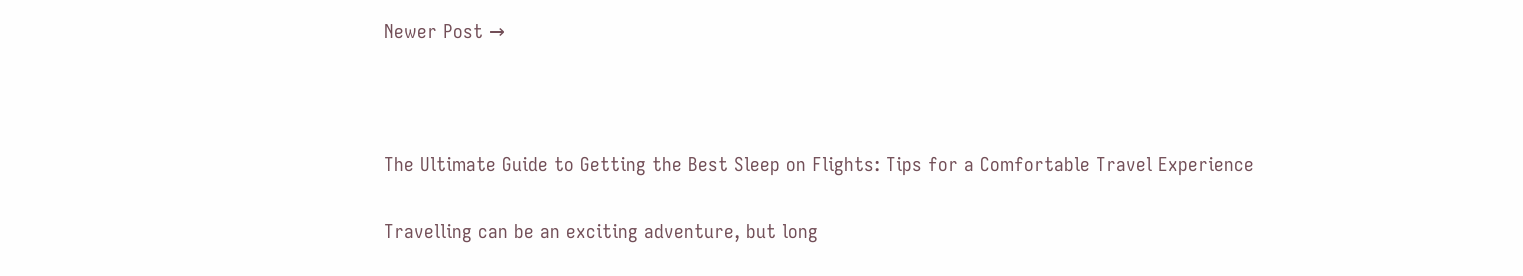Newer Post →



The Ultimate Guide to Getting the Best Sleep on Flights: Tips for a Comfortable Travel Experience

Travelling can be an exciting adventure, but long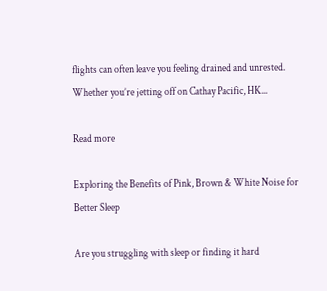flights can often leave you feeling drained and unrested. Whether you’re jetting off on Cathay Pacific, HK...

Read more

Exploring the Benefits of Pink, Brown & White Noise for Better Sleep

Are you struggling with sleep or finding it hard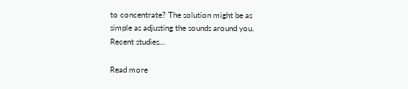to concentrate? The solution might be as simple as adjusting the sounds around you. Recent studies...

Read more